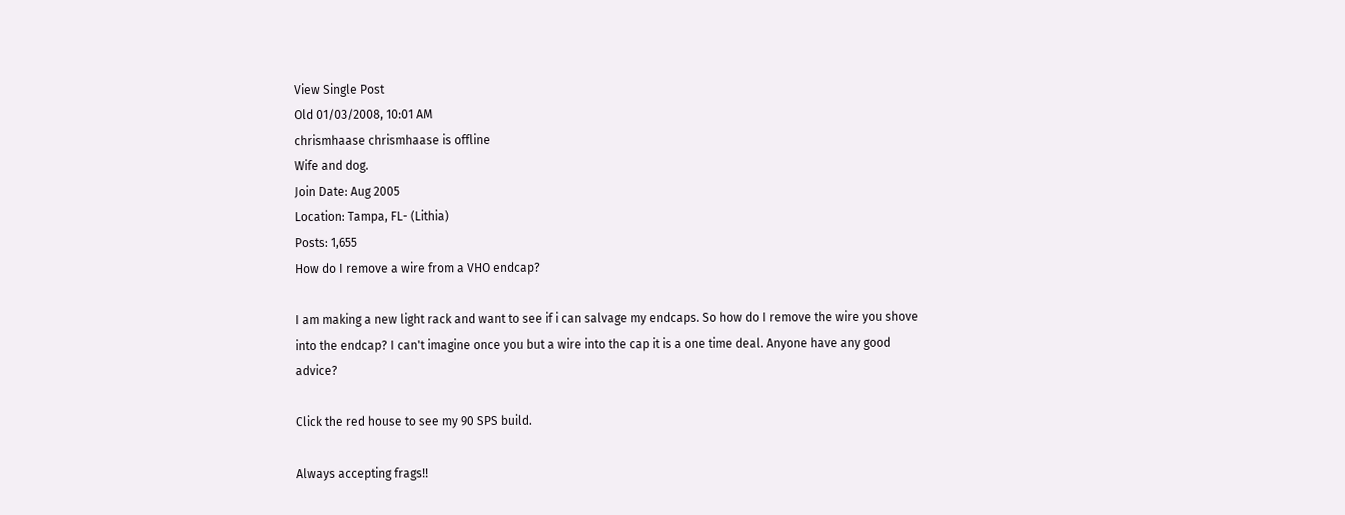View Single Post
Old 01/03/2008, 10:01 AM
chrismhaase chrismhaase is offline
Wife and dog.
Join Date: Aug 2005
Location: Tampa, FL- (Lithia)
Posts: 1,655
How do I remove a wire from a VHO endcap?

I am making a new light rack and want to see if i can salvage my endcaps. So how do I remove the wire you shove into the endcap? I can't imagine once you but a wire into the cap it is a one time deal. Anyone have any good advice?

Click the red house to see my 90 SPS build.

Always accepting frags!!